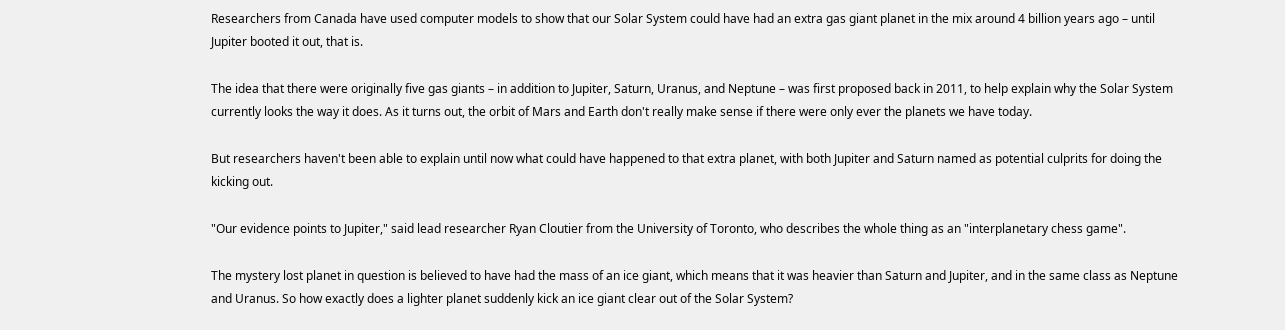Researchers from Canada have used computer models to show that our Solar System could have had an extra gas giant planet in the mix around 4 billion years ago – until Jupiter booted it out, that is.

The idea that there were originally five gas giants – in addition to Jupiter, Saturn, Uranus, and Neptune – was first proposed back in 2011, to help explain why the Solar System currently looks the way it does. As it turns out, the orbit of Mars and Earth don't really make sense if there were only ever the planets we have today.

But researchers haven't been able to explain until now what could have happened to that extra planet, with both Jupiter and Saturn named as potential culprits for doing the kicking out.

"Our evidence points to Jupiter," said lead researcher Ryan Cloutier from the University of Toronto, who describes the whole thing as an "interplanetary chess game".

The mystery lost planet in question is believed to have had the mass of an ice giant, which means that it was heavier than Saturn and Jupiter, and in the same class as Neptune and Uranus. So how exactly does a lighter planet suddenly kick an ice giant clear out of the Solar System?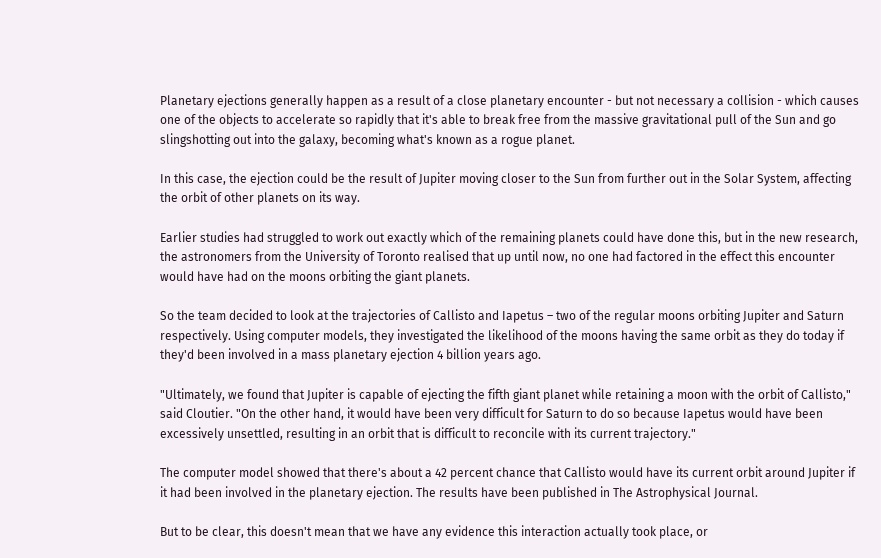Planetary ejections generally happen as a result of a close planetary encounter - but not necessary a collision - which causes one of the objects to accelerate so rapidly that it's able to break free from the massive gravitational pull of the Sun and go slingshotting out into the galaxy, becoming what's known as a rogue planet.

In this case, the ejection could be the result of Jupiter moving closer to the Sun from further out in the Solar System, affecting the orbit of other planets on its way.

Earlier studies had struggled to work out exactly which of the remaining planets could have done this, but in the new research, the astronomers from the University of Toronto realised that up until now, no one had factored in the effect this encounter would have had on the moons orbiting the giant planets.

So the team decided to look at the trajectories of Callisto and Iapetus – two of the regular moons orbiting Jupiter and Saturn respectively. Using computer models, they investigated the likelihood of the moons having the same orbit as they do today if they'd been involved in a mass planetary ejection 4 billion years ago.

"Ultimately, we found that Jupiter is capable of ejecting the fifth giant planet while retaining a moon with the orbit of Callisto," said Cloutier. "On the other hand, it would have been very difficult for Saturn to do so because Iapetus would have been excessively unsettled, resulting in an orbit that is difficult to reconcile with its current trajectory."

The computer model showed that there's about a 42 percent chance that Callisto would have its current orbit around Jupiter if it had been involved in the planetary ejection. The results have been published in The Astrophysical Journal.

But to be clear, this doesn't mean that we have any evidence this interaction actually took place, or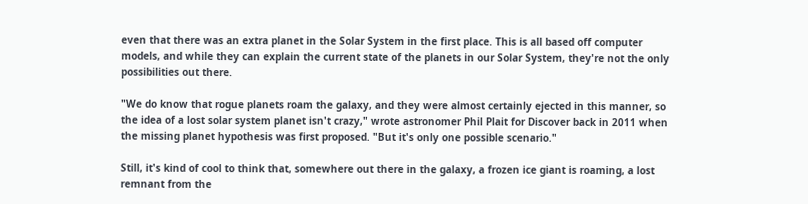even that there was an extra planet in the Solar System in the first place. This is all based off computer models, and while they can explain the current state of the planets in our Solar System, they're not the only possibilities out there.

"We do know that rogue planets roam the galaxy, and they were almost certainly ejected in this manner, so the idea of a lost solar system planet isn't crazy," wrote astronomer Phil Plait for Discover back in 2011 when the missing planet hypothesis was first proposed. "But it's only one possible scenario."

Still, it's kind of cool to think that, somewhere out there in the galaxy, a frozen ice giant is roaming, a lost remnant from the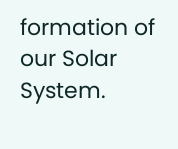formation of our Solar System.